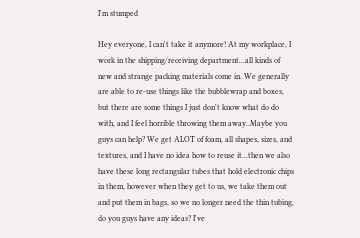I'm stumped

Hey everyone, I can't take it anymore! At my workplace, I work in the shipping/receiving department...all kinds of new and strange packing materials come in. We generally are able to re-use things like the bubblewrap and boxes, but there are some things I just don't know what do do with, and I feel horrible throwing them away..Maybe you guys can help? We get ALOT of foam, all shapes, sizes, and textures, and I have no idea how to reuse it...then we also have these long rectangular tubes that hold electronic chips in them, however when they get to us, we take them out and put them in bags, so we no longer need the thin tubing, do you guys have any ideas? I've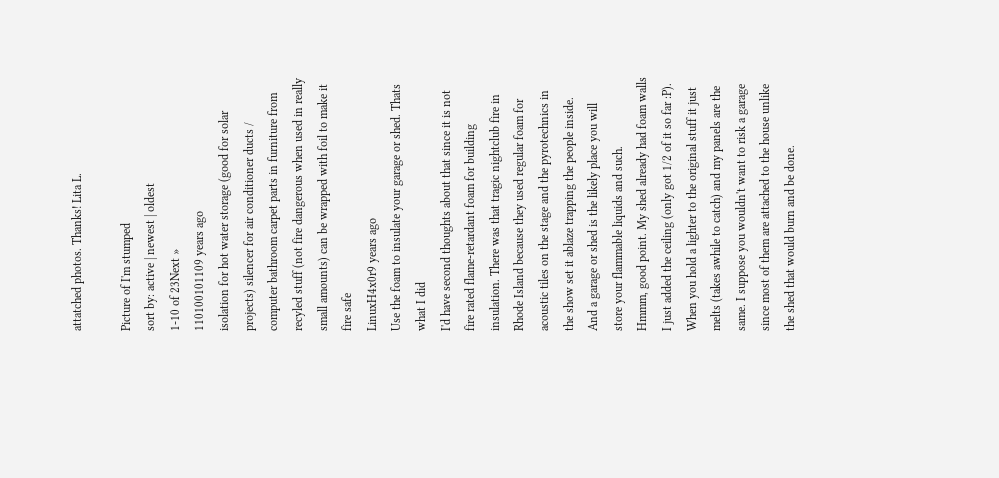attatched photos. Thanks! Lita L.

Picture of I'm stumped
sort by: active | newest | oldest
1-10 of 23Next »
110100101109 years ago
isolation for hot water storage (good for solar projects) silencer for air conditioner ducts / computer bathroom carpet parts in furniture from recyled stuff (not fire dangerous when used in really small amounts) can be wrapped with foil to make it fire safe
LinuxH4x0r9 years ago
Use the foam to insulate your garage or shed. Thats what I did
I'd have second thoughts about that since it is not fire rated flame-retardant foam for building insulation. There was that tragic nightclub fire in Rhode Island because they used regular foam for acoustic tiles on the stage and the pyrotechnics in the show set it ablaze trapping the people inside. And a garage or shed is the likely place you will store your flammable liquids and such.
Hmmm, good point. My shed already had foam walls I just added the ceiling (only got 1/2 of it so far :P). When you hold a lighter to the original stuff it just melts (takes awhile to catch) and my panels are the same. I suppose you wouldn't want to risk a garage since most of them are attached to the house unlike the shed that would burn and be done.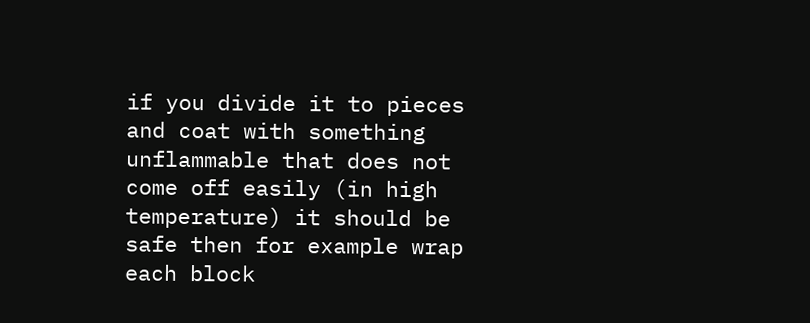if you divide it to pieces and coat with something unflammable that does not come off easily (in high temperature) it should be safe then for example wrap each block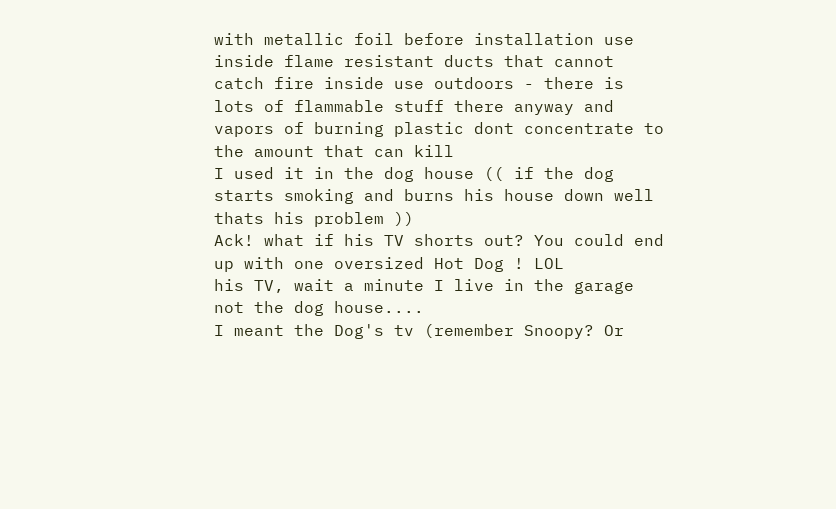with metallic foil before installation use inside flame resistant ducts that cannot catch fire inside use outdoors - there is lots of flammable stuff there anyway and vapors of burning plastic dont concentrate to the amount that can kill
I used it in the dog house (( if the dog starts smoking and burns his house down well thats his problem ))
Ack! what if his TV shorts out? You could end up with one oversized Hot Dog ! LOL
his TV, wait a minute I live in the garage not the dog house....
I meant the Dog's tv (remember Snoopy? Or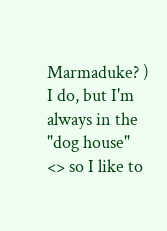Marmaduke? )
I do, but I'm always in the "dog house" <> so I like to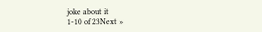joke about it
1-10 of 23Next »